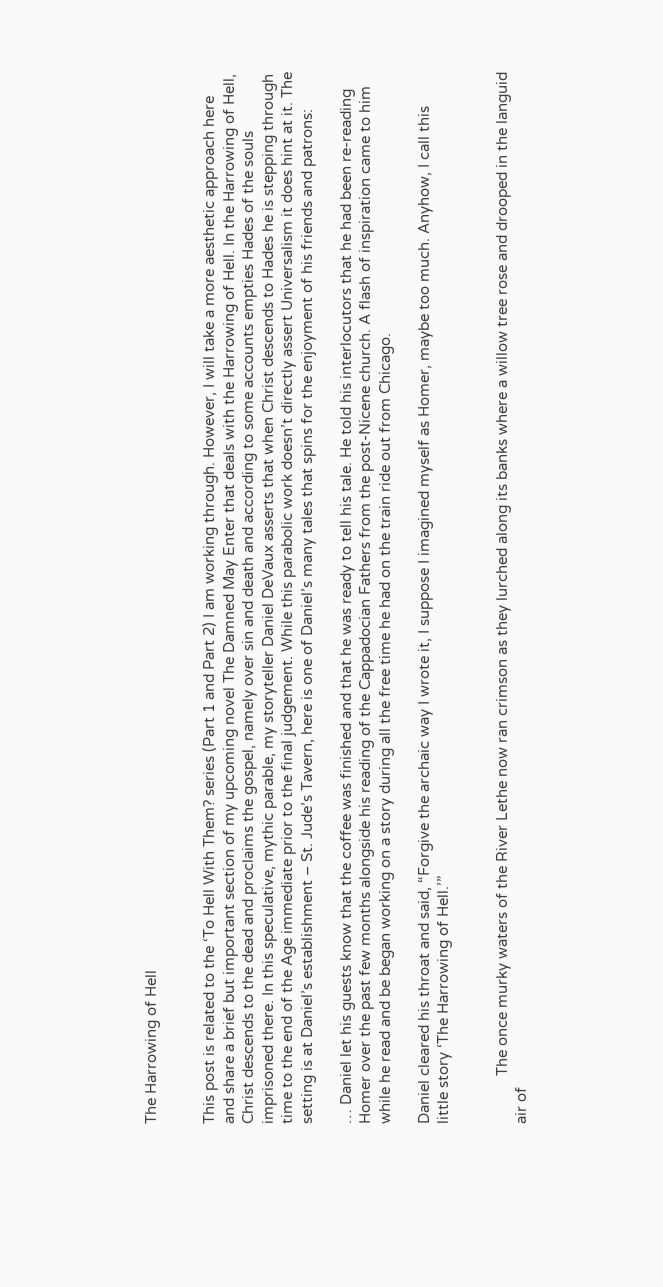The Harrowing of Hell


This post is related to the ‘To Hell With Them? series (Part 1 and Part 2) I am working through. However, I will take a more aesthetic approach here and share a brief but important section of my upcoming novel The Damned May Enter that deals with the Harrowing of Hell. In the Harrowing of Hell, Christ descends to the dead and proclaims the gospel, namely over sin and death and according to some accounts empties Hades of the souls imprisoned there. In this speculative, mythic parable, my storyteller Daniel DeVaux asserts that when Christ descends to Hades he is stepping through time to the end of the Age immediate prior to the final judgement. While this parabolic work doesn’t directly assert Universalism it does hint at it. The setting is at Daniel’s establishment – St. Jude’s Tavern, here is one of Daniel’s many tales that spins for the enjoyment of his friends and patrons:

… Daniel let his guests know that the coffee was finished and that he was ready to tell his tale. He told his interlocutors that he had been re-reading Homer over the past few months alongside his reading of the Cappadocian Fathers from the post-Nicene church. A flash of inspiration came to him while he read and be began working on a story during all the free time he had on the train ride out from Chicago.

Daniel cleared his throat and said, “Forgive the archaic way I wrote it, I suppose I imagined myself as Homer, maybe too much. Anyhow, I call this little story ‘The Harrowing of Hell.’”


            The once murky waters of the River Lethe now ran crimson as they lurched along its banks where a willow tree rose and drooped in the languid air of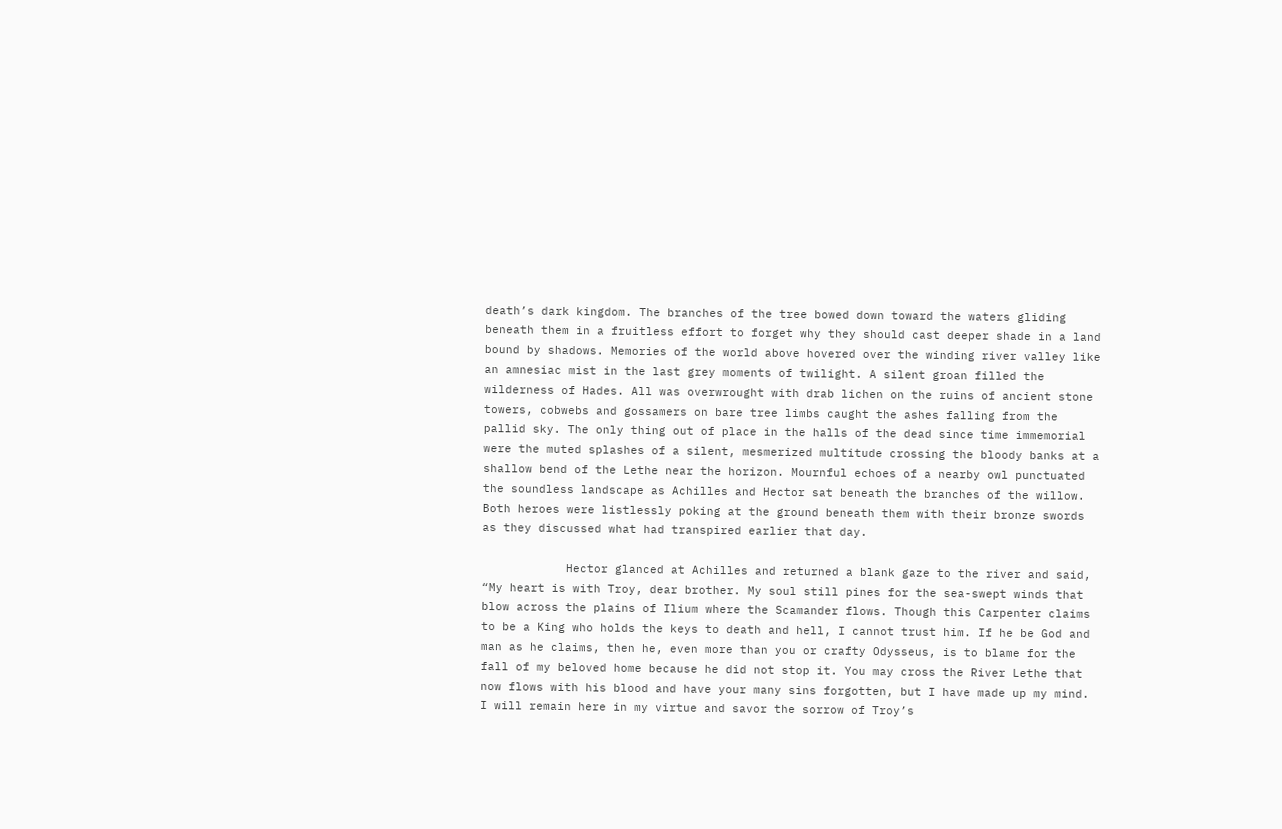death’s dark kingdom. The branches of the tree bowed down toward the waters gliding beneath them in a fruitless effort to forget why they should cast deeper shade in a land bound by shadows. Memories of the world above hovered over the winding river valley like an amnesiac mist in the last grey moments of twilight. A silent groan filled the wilderness of Hades. All was overwrought with drab lichen on the ruins of ancient stone towers, cobwebs and gossamers on bare tree limbs caught the ashes falling from the pallid sky. The only thing out of place in the halls of the dead since time immemorial were the muted splashes of a silent, mesmerized multitude crossing the bloody banks at a shallow bend of the Lethe near the horizon. Mournful echoes of a nearby owl punctuated the soundless landscape as Achilles and Hector sat beneath the branches of the willow. Both heroes were listlessly poking at the ground beneath them with their bronze swords as they discussed what had transpired earlier that day.

            Hector glanced at Achilles and returned a blank gaze to the river and said, “My heart is with Troy, dear brother. My soul still pines for the sea-swept winds that blow across the plains of Ilium where the Scamander flows. Though this Carpenter claims to be a King who holds the keys to death and hell, I cannot trust him. If he be God and man as he claims, then he, even more than you or crafty Odysseus, is to blame for the fall of my beloved home because he did not stop it. You may cross the River Lethe that now flows with his blood and have your many sins forgotten, but I have made up my mind. I will remain here in my virtue and savor the sorrow of Troy’s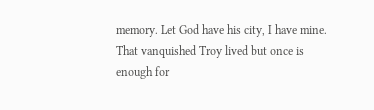memory. Let God have his city, I have mine. That vanquished Troy lived but once is enough for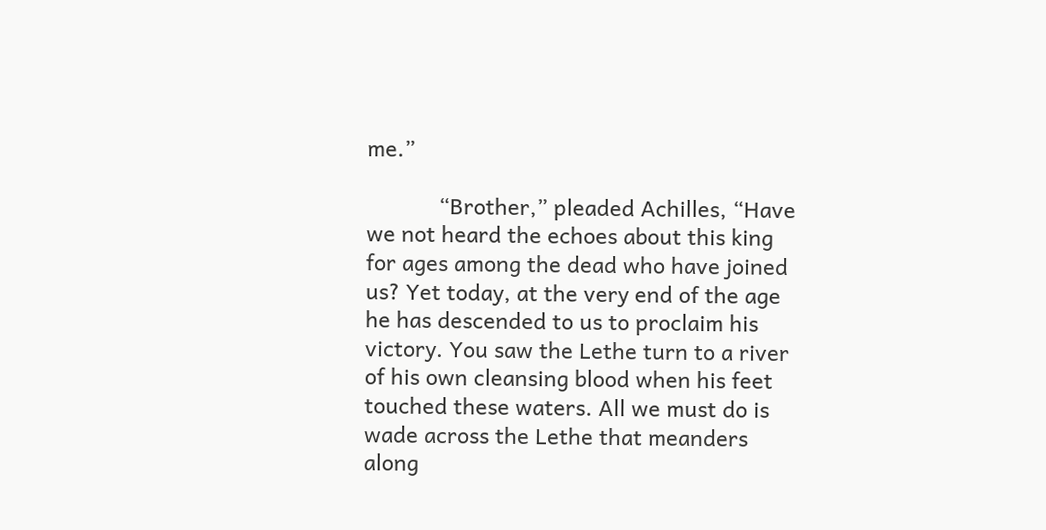me.”

            “Brother,” pleaded Achilles, “Have we not heard the echoes about this king for ages among the dead who have joined us? Yet today, at the very end of the age he has descended to us to proclaim his victory. You saw the Lethe turn to a river of his own cleansing blood when his feet touched these waters. All we must do is wade across the Lethe that meanders along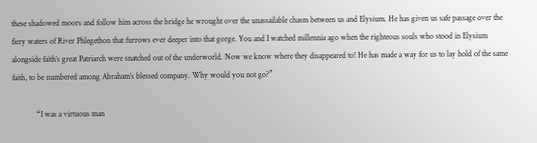these shadowed moors and follow him across the bridge he wrought over the unassailable chasm between us and Elysium. He has given us safe passage over the fiery waters of River Phlegethon that furrows ever deeper into that gorge. You and I watched millennia ago when the righteous souls who stood in Elysium alongside faith’s great Patriarch were snatched out of the underworld. Now we know where they disappeared to! He has made a way for us to lay hold of the same faith, to be numbered among Abraham’s blessed company. Why would you not go?”

            “I was a virtuous man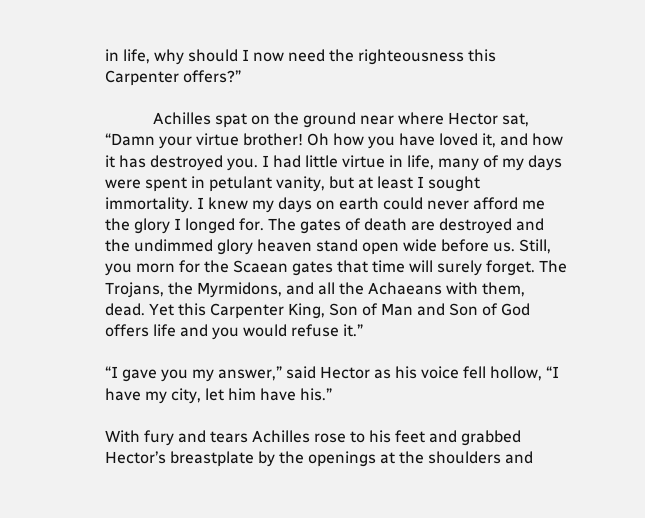in life, why should I now need the righteousness this Carpenter offers?”

            Achilles spat on the ground near where Hector sat, “Damn your virtue brother! Oh how you have loved it, and how it has destroyed you. I had little virtue in life, many of my days were spent in petulant vanity, but at least I sought immortality. I knew my days on earth could never afford me the glory I longed for. The gates of death are destroyed and the undimmed glory heaven stand open wide before us. Still, you morn for the Scaean gates that time will surely forget. The Trojans, the Myrmidons, and all the Achaeans with them, dead. Yet this Carpenter King, Son of Man and Son of God offers life and you would refuse it.”

“I gave you my answer,” said Hector as his voice fell hollow, “I have my city, let him have his.”

With fury and tears Achilles rose to his feet and grabbed Hector’s breastplate by the openings at the shoulders and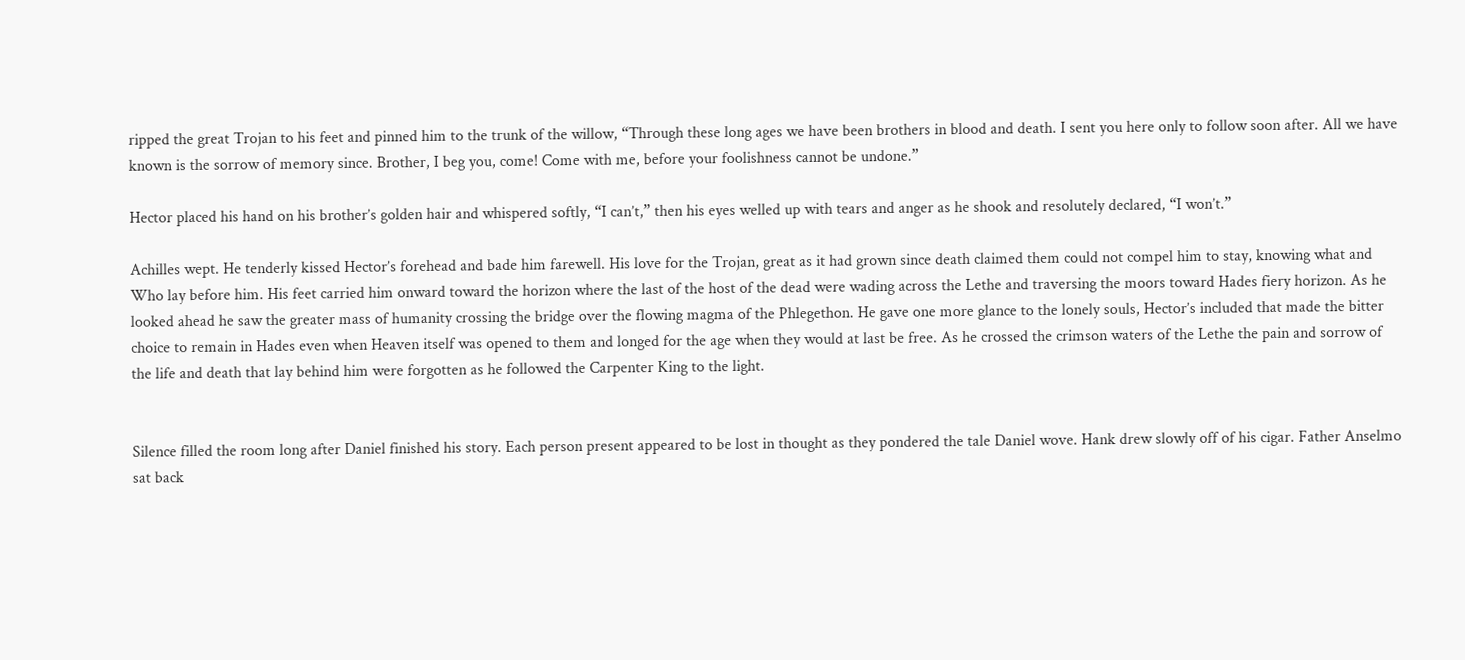ripped the great Trojan to his feet and pinned him to the trunk of the willow, “Through these long ages we have been brothers in blood and death. I sent you here only to follow soon after. All we have known is the sorrow of memory since. Brother, I beg you, come! Come with me, before your foolishness cannot be undone.”

Hector placed his hand on his brother’s golden hair and whispered softly, “I can’t,” then his eyes welled up with tears and anger as he shook and resolutely declared, “I won’t.”

Achilles wept. He tenderly kissed Hector’s forehead and bade him farewell. His love for the Trojan, great as it had grown since death claimed them could not compel him to stay, knowing what and Who lay before him. His feet carried him onward toward the horizon where the last of the host of the dead were wading across the Lethe and traversing the moors toward Hades fiery horizon. As he looked ahead he saw the greater mass of humanity crossing the bridge over the flowing magma of the Phlegethon. He gave one more glance to the lonely souls, Hector’s included that made the bitter choice to remain in Hades even when Heaven itself was opened to them and longed for the age when they would at last be free. As he crossed the crimson waters of the Lethe the pain and sorrow of the life and death that lay behind him were forgotten as he followed the Carpenter King to the light.


Silence filled the room long after Daniel finished his story. Each person present appeared to be lost in thought as they pondered the tale Daniel wove. Hank drew slowly off of his cigar. Father Anselmo sat back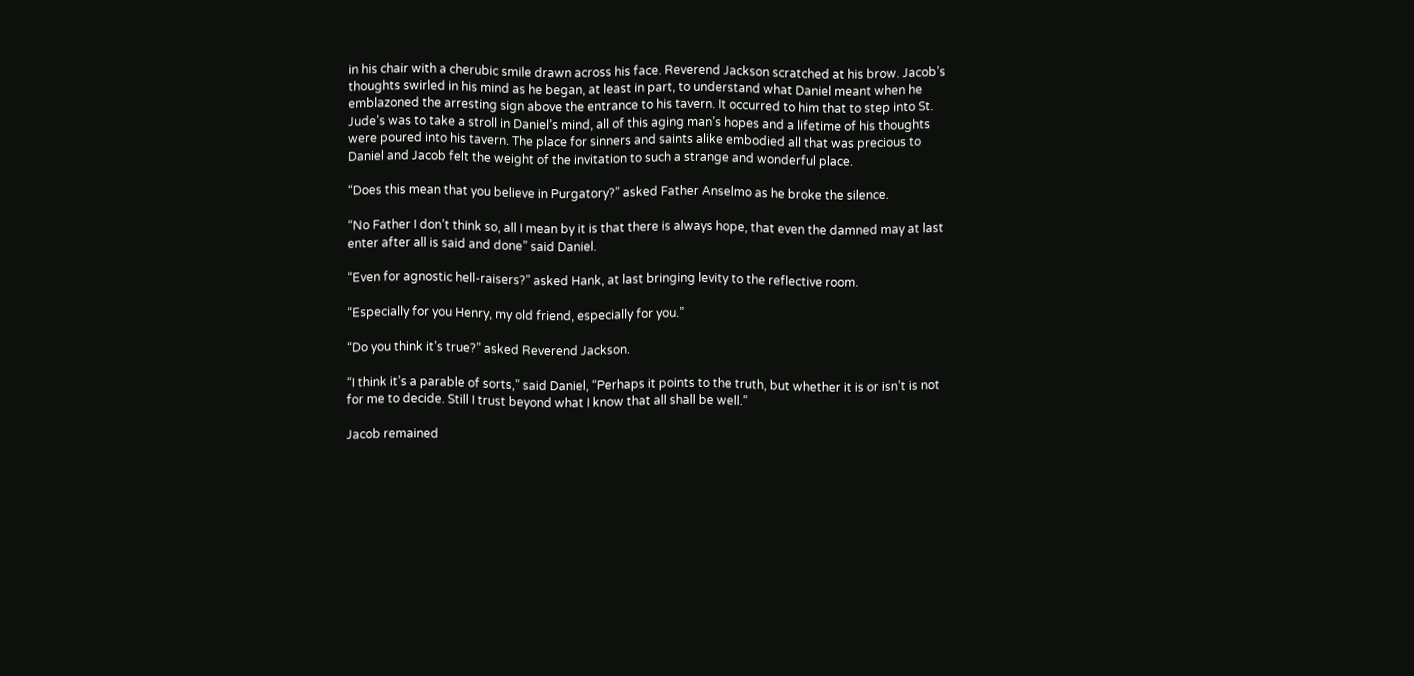in his chair with a cherubic smile drawn across his face. Reverend Jackson scratched at his brow. Jacob’s thoughts swirled in his mind as he began, at least in part, to understand what Daniel meant when he emblazoned the arresting sign above the entrance to his tavern. It occurred to him that to step into St. Jude’s was to take a stroll in Daniel’s mind, all of this aging man’s hopes and a lifetime of his thoughts were poured into his tavern. The place for sinners and saints alike embodied all that was precious to Daniel and Jacob felt the weight of the invitation to such a strange and wonderful place.

“Does this mean that you believe in Purgatory?” asked Father Anselmo as he broke the silence.

“No Father I don’t think so, all I mean by it is that there is always hope, that even the damned may at last enter after all is said and done” said Daniel.

“Even for agnostic hell-raisers?” asked Hank, at last bringing levity to the reflective room.

“Especially for you Henry, my old friend, especially for you.”

“Do you think it’s true?” asked Reverend Jackson.

“I think it’s a parable of sorts,” said Daniel, “Perhaps it points to the truth, but whether it is or isn’t is not for me to decide. Still I trust beyond what I know that all shall be well.”

Jacob remained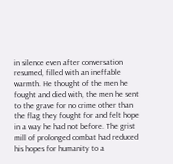in silence even after conversation resumed, filled with an ineffable warmth. He thought of the men he fought and died with, the men he sent to the grave for no crime other than the flag they fought for and felt hope in a way he had not before. The grist mill of prolonged combat had reduced his hopes for humanity to a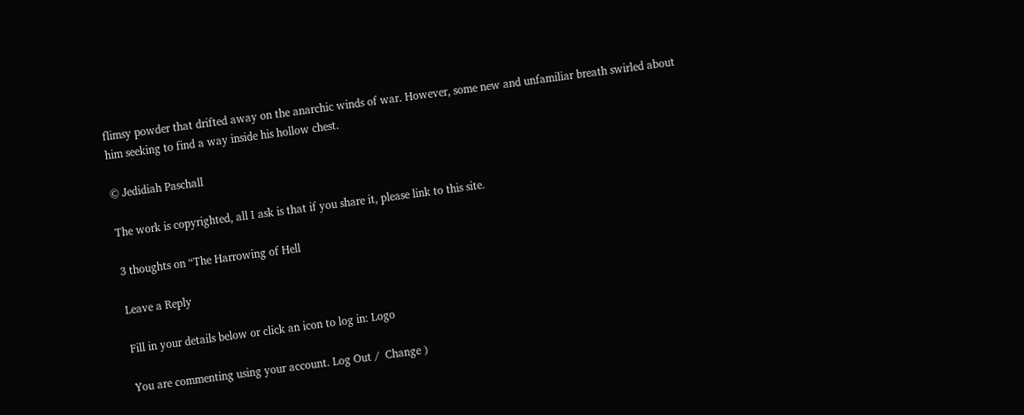flimsy powder that drifted away on the anarchic winds of war. However, some new and unfamiliar breath swirled about him seeking to find a way inside his hollow chest.

© Jedidiah Paschall

The work is copyrighted, all I ask is that if you share it, please link to this site.

3 thoughts on “The Harrowing of Hell

Leave a Reply

Fill in your details below or click an icon to log in: Logo

You are commenting using your account. Log Out /  Change )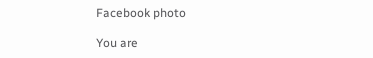Facebook photo

You are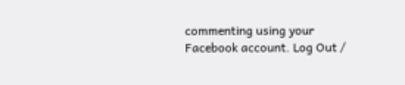commenting using your Facebook account. Log Out /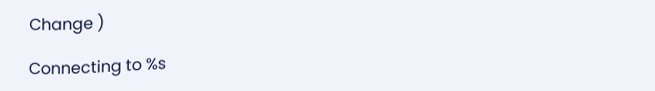Change )

Connecting to %s